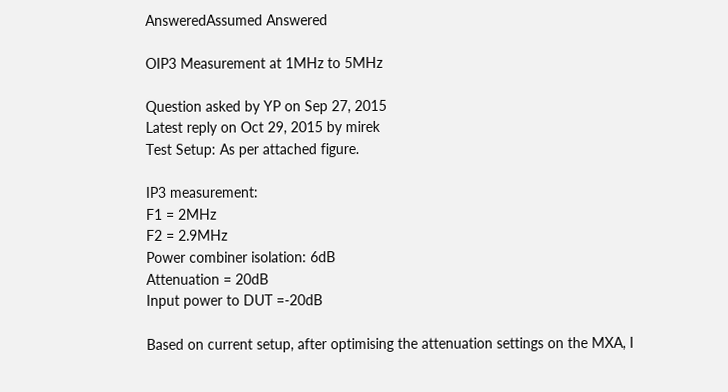AnsweredAssumed Answered

OIP3 Measurement at 1MHz to 5MHz

Question asked by YP on Sep 27, 2015
Latest reply on Oct 29, 2015 by mirek
Test Setup: As per attached figure.

IP3 measurement:
F1 = 2MHz
F2 = 2.9MHz
Power combiner isolation: 6dB
Attenuation = 20dB
Input power to DUT =-20dB

Based on current setup, after optimising the attenuation settings on the MXA, I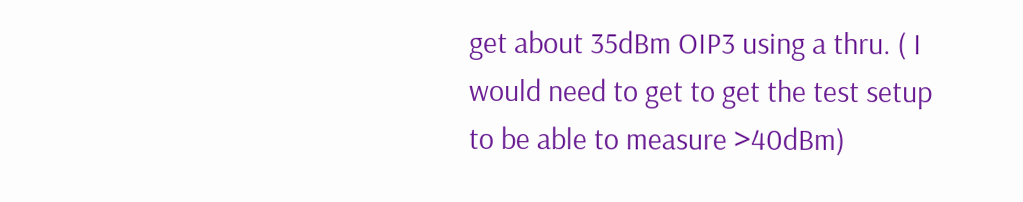get about 35dBm OIP3 using a thru. ( I would need to get to get the test setup to be able to measure >40dBm)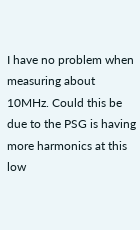I have no problem when measuring about 10MHz. Could this be due to the PSG is having more harmonics at this low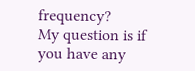frequency?
My question is if you have any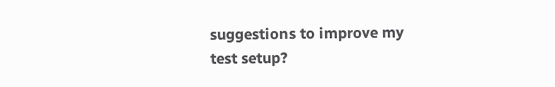suggestions to improve my test setup?